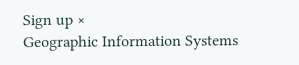Sign up ×
Geographic Information Systems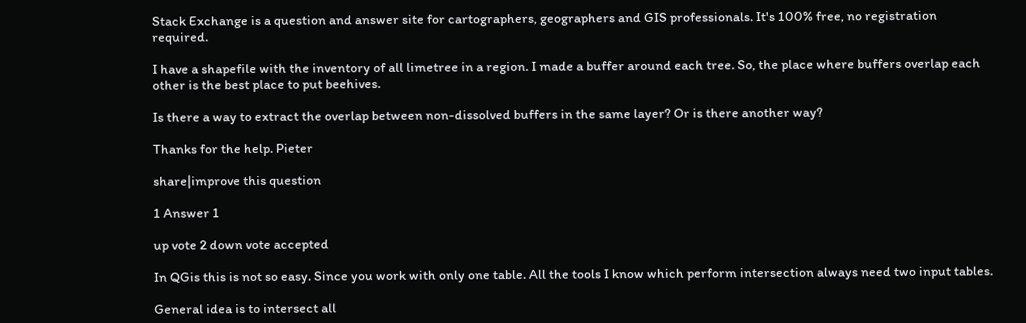Stack Exchange is a question and answer site for cartographers, geographers and GIS professionals. It's 100% free, no registration required.

I have a shapefile with the inventory of all limetree in a region. I made a buffer around each tree. So, the place where buffers overlap each other is the best place to put beehives.

Is there a way to extract the overlap between non-dissolved buffers in the same layer? Or is there another way?

Thanks for the help. Pieter

share|improve this question

1 Answer 1

up vote 2 down vote accepted

In QGis this is not so easy. Since you work with only one table. All the tools I know which perform intersection always need two input tables.

General idea is to intersect all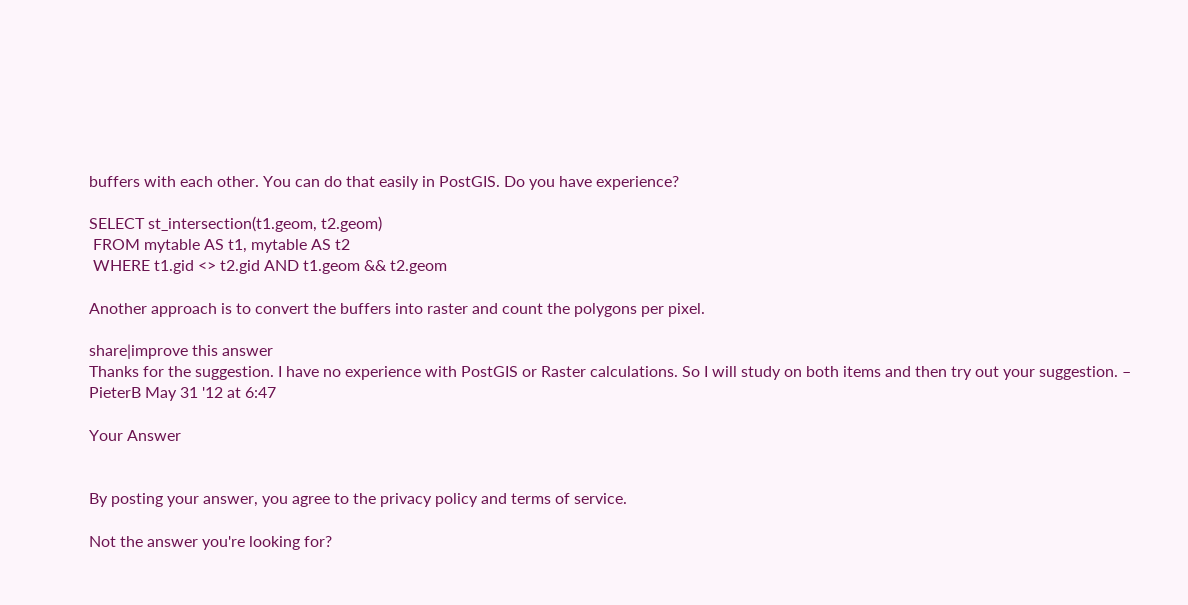buffers with each other. You can do that easily in PostGIS. Do you have experience?

SELECT st_intersection(t1.geom, t2.geom)
 FROM mytable AS t1, mytable AS t2
 WHERE t1.gid <> t2.gid AND t1.geom && t2.geom

Another approach is to convert the buffers into raster and count the polygons per pixel.

share|improve this answer
Thanks for the suggestion. I have no experience with PostGIS or Raster calculations. So I will study on both items and then try out your suggestion. – PieterB May 31 '12 at 6:47

Your Answer


By posting your answer, you agree to the privacy policy and terms of service.

Not the answer you're looking for?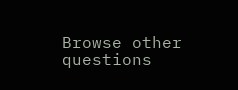Browse other questions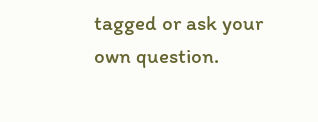tagged or ask your own question.